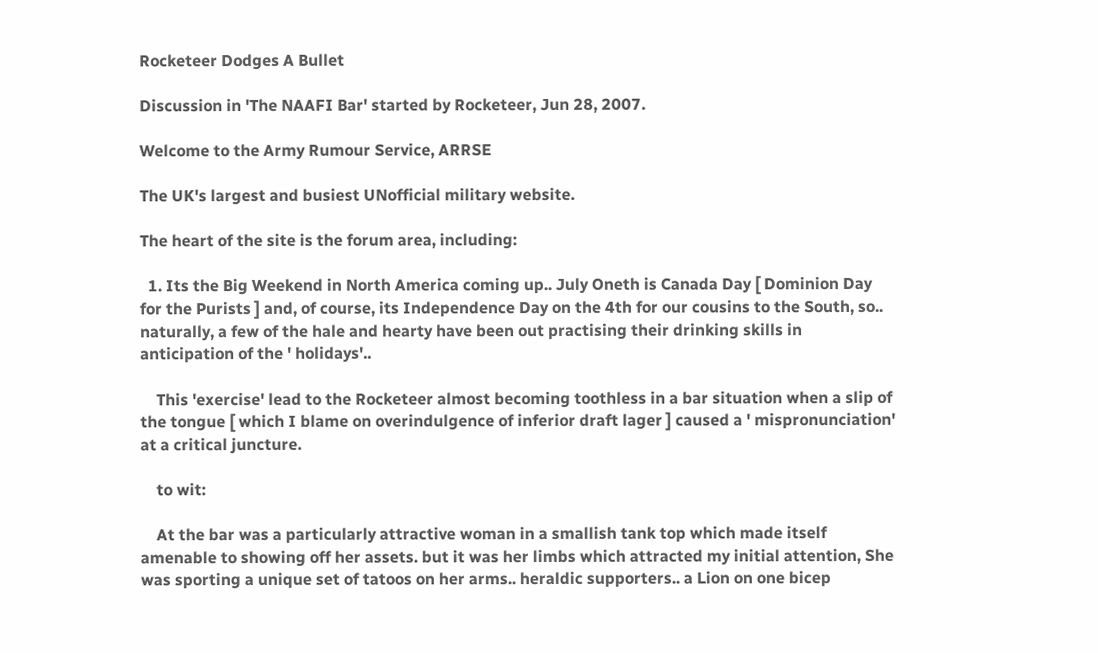Rocketeer Dodges A Bullet

Discussion in 'The NAAFI Bar' started by Rocketeer, Jun 28, 2007.

Welcome to the Army Rumour Service, ARRSE

The UK's largest and busiest UNofficial military website.

The heart of the site is the forum area, including:

  1. Its the Big Weekend in North America coming up.. July Oneth is Canada Day [ Dominion Day for the Purists ] and, of course, its Independence Day on the 4th for our cousins to the South, so.. naturally, a few of the hale and hearty have been out practising their drinking skills in anticipation of the ' holidays'..

    This 'exercise' lead to the Rocketeer almost becoming toothless in a bar situation when a slip of the tongue [ which I blame on overindulgence of inferior draft lager ] caused a ' mispronunciation' at a critical juncture.

    to wit:

    At the bar was a particularly attractive woman in a smallish tank top which made itself amenable to showing off her assets. but it was her limbs which attracted my initial attention, She was sporting a unique set of tatoos on her arms.. heraldic supporters.. a Lion on one bicep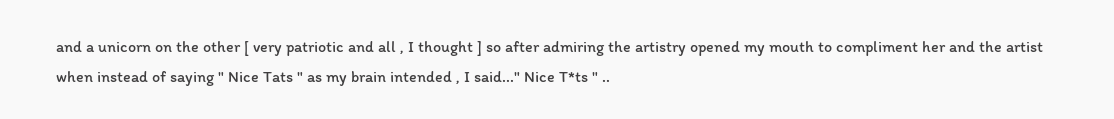and a unicorn on the other [ very patriotic and all , I thought ] so after admiring the artistry opened my mouth to compliment her and the artist when instead of saying " Nice Tats " as my brain intended , I said..." Nice T*ts " ..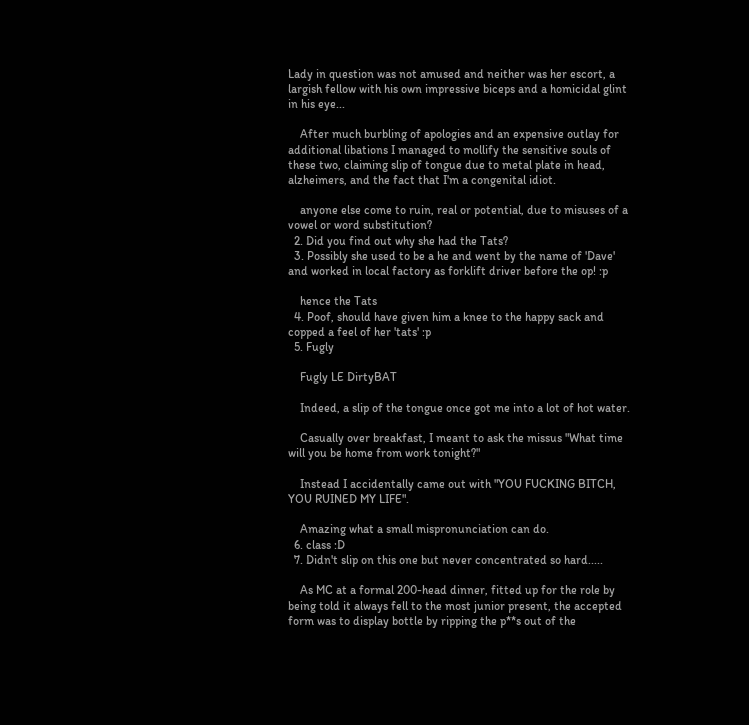Lady in question was not amused and neither was her escort, a largish fellow with his own impressive biceps and a homicidal glint in his eye...

    After much burbling of apologies and an expensive outlay for additional libations I managed to mollify the sensitive souls of these two, claiming slip of tongue due to metal plate in head, alzheimers, and the fact that I'm a congenital idiot.

    anyone else come to ruin, real or potential, due to misuses of a vowel or word substitution?
  2. Did you find out why she had the Tats?
  3. Possibly she used to be a he and went by the name of 'Dave' and worked in local factory as forklift driver before the op! :p

    hence the Tats
  4. Poof, should have given him a knee to the happy sack and copped a feel of her 'tats' :p
  5. Fugly

    Fugly LE DirtyBAT

    Indeed, a slip of the tongue once got me into a lot of hot water.

    Casually over breakfast, I meant to ask the missus "What time will you be home from work tonight?"

    Instead I accidentally came out with "YOU FUCKING BITCH, YOU RUINED MY LIFE".

    Amazing what a small mispronunciation can do.
  6. class :D
  7. Didn't slip on this one but never concentrated so hard.....

    As MC at a formal 200-head dinner, fitted up for the role by being told it always fell to the most junior present, the accepted form was to display bottle by ripping the p**s out of the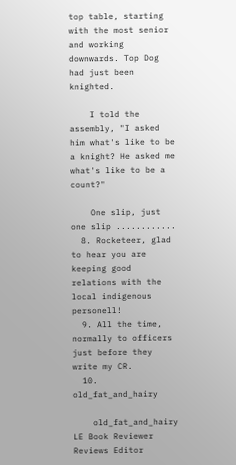top table, starting with the most senior and working downwards. Top Dog had just been knighted.

    I told the assembly, "I asked him what's like to be a knight? He asked me what's like to be a count?"

    One slip, just one slip ............
  8. Rocketeer, glad to hear you are keeping good relations with the local indigenous personell!
  9. All the time, normally to officers just before they write my CR.
  10. old_fat_and_hairy

    old_fat_and_hairy LE Book Reviewer Reviews Editor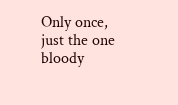Only once, just the one bloody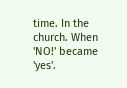time. In the church. When 'NO!' became 'yes'.